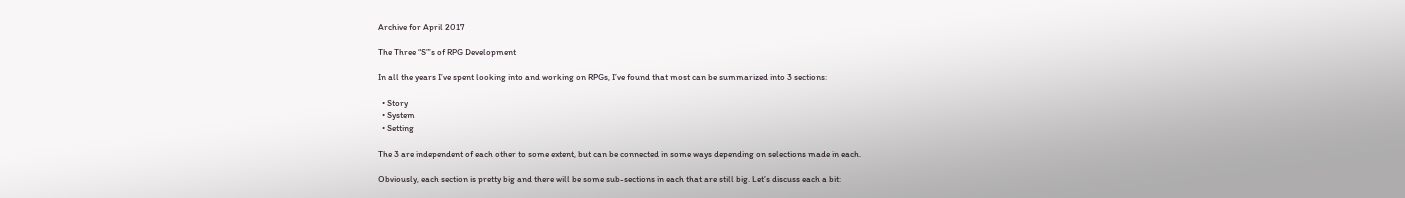Archive for April 2017

The Three “S”’s of RPG Development

In all the years I’ve spent looking into and working on RPGs, I’ve found that most can be summarized into 3 sections:

  • Story
  • System
  • Setting

The 3 are independent of each other to some extent, but can be connected in some ways depending on selections made in each.

Obviously, each section is pretty big and there will be some sub-sections in each that are still big. Let’s discuss each a bit: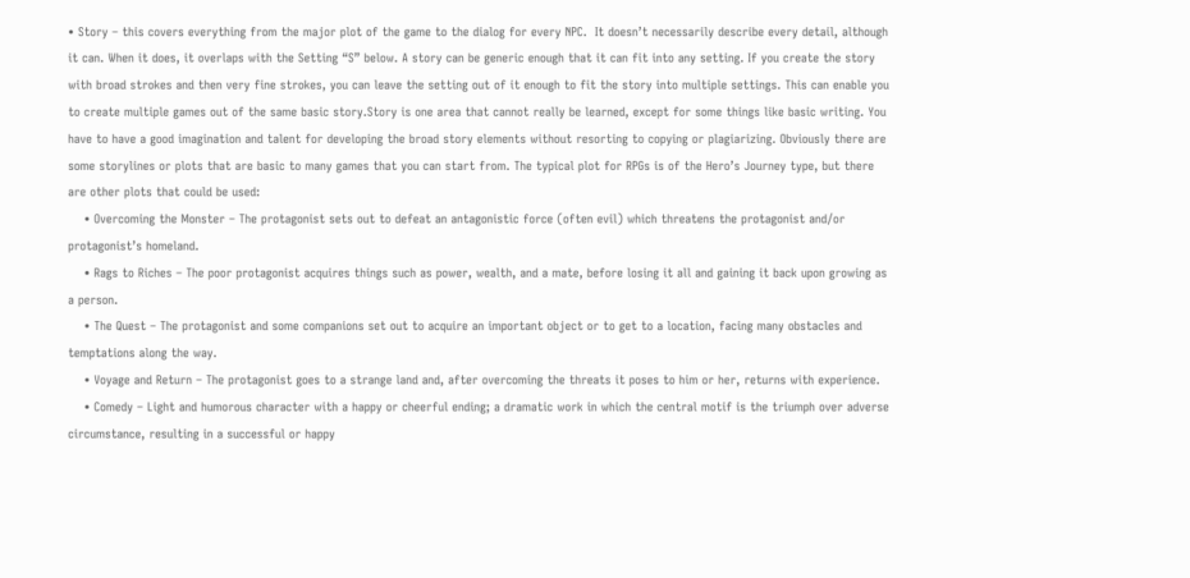• Story – this covers everything from the major plot of the game to the dialog for every NPC.  It doesn’t necessarily describe every detail, although it can. When it does, it overlaps with the Setting “S” below. A story can be generic enough that it can fit into any setting. If you create the story with broad strokes and then very fine strokes, you can leave the setting out of it enough to fit the story into multiple settings. This can enable you to create multiple games out of the same basic story.Story is one area that cannot really be learned, except for some things like basic writing. You have to have a good imagination and talent for developing the broad story elements without resorting to copying or plagiarizing. Obviously there are some storylines or plots that are basic to many games that you can start from. The typical plot for RPGs is of the Hero’s Journey type, but there are other plots that could be used:
    • Overcoming the Monster – The protagonist sets out to defeat an antagonistic force (often evil) which threatens the protagonist and/or protagonist’s homeland.
    • Rags to Riches – The poor protagonist acquires things such as power, wealth, and a mate, before losing it all and gaining it back upon growing as a person.
    • The Quest – The protagonist and some companions set out to acquire an important object or to get to a location, facing many obstacles and temptations along the way.
    • Voyage and Return – The protagonist goes to a strange land and, after overcoming the threats it poses to him or her, returns with experience.
    • Comedy – Light and humorous character with a happy or cheerful ending; a dramatic work in which the central motif is the triumph over adverse circumstance, resulting in a successful or happy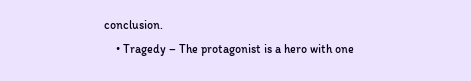conclusion.
    • Tragedy – The protagonist is a hero with one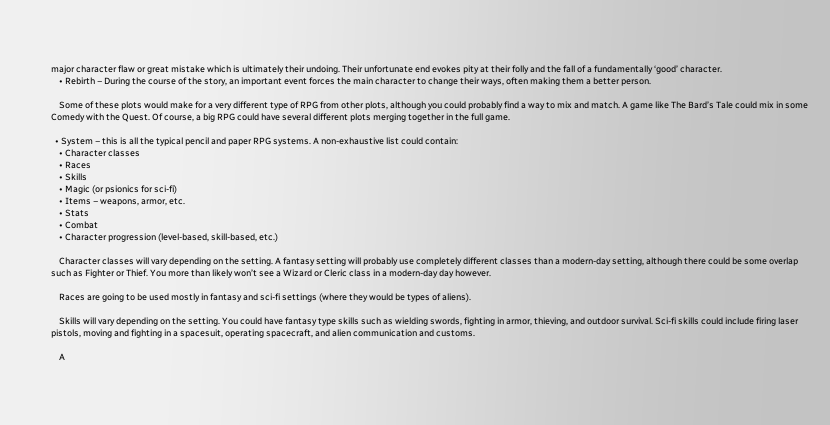major character flaw or great mistake which is ultimately their undoing. Their unfortunate end evokes pity at their folly and the fall of a fundamentally ‘good’ character.
    • Rebirth – During the course of the story, an important event forces the main character to change their ways, often making them a better person.

    Some of these plots would make for a very different type of RPG from other plots, although you could probably find a way to mix and match. A game like The Bard’s Tale could mix in some Comedy with the Quest. Of course, a big RPG could have several different plots merging together in the full game.

  • System – this is all the typical pencil and paper RPG systems. A non-exhaustive list could contain:
    • Character classes
    • Races
    • Skills
    • Magic (or psionics for sci-fi)
    • Items – weapons, armor, etc.
    • Stats
    • Combat
    • Character progression (level-based, skill-based, etc.)

    Character classes will vary depending on the setting. A fantasy setting will probably use completely different classes than a modern-day setting, although there could be some overlap such as Fighter or Thief. You more than likely won’t see a Wizard or Cleric class in a modern-day day however.

    Races are going to be used mostly in fantasy and sci-fi settings (where they would be types of aliens).

    Skills will vary depending on the setting. You could have fantasy type skills such as wielding swords, fighting in armor, thieving, and outdoor survival. Sci-fi skills could include firing laser pistols, moving and fighting in a spacesuit, operating spacecraft, and alien communication and customs.

    A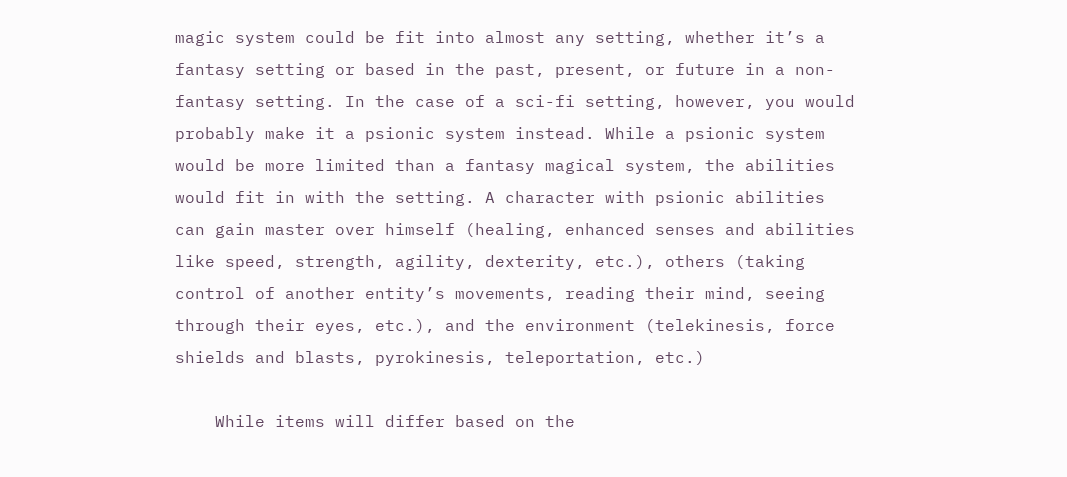magic system could be fit into almost any setting, whether it’s a fantasy setting or based in the past, present, or future in a non-fantasy setting. In the case of a sci-fi setting, however, you would probably make it a psionic system instead. While a psionic system would be more limited than a fantasy magical system, the abilities would fit in with the setting. A character with psionic abilities can gain master over himself (healing, enhanced senses and abilities like speed, strength, agility, dexterity, etc.), others (taking control of another entity’s movements, reading their mind, seeing through their eyes, etc.), and the environment (telekinesis, force shields and blasts, pyrokinesis, teleportation, etc.)

    While items will differ based on the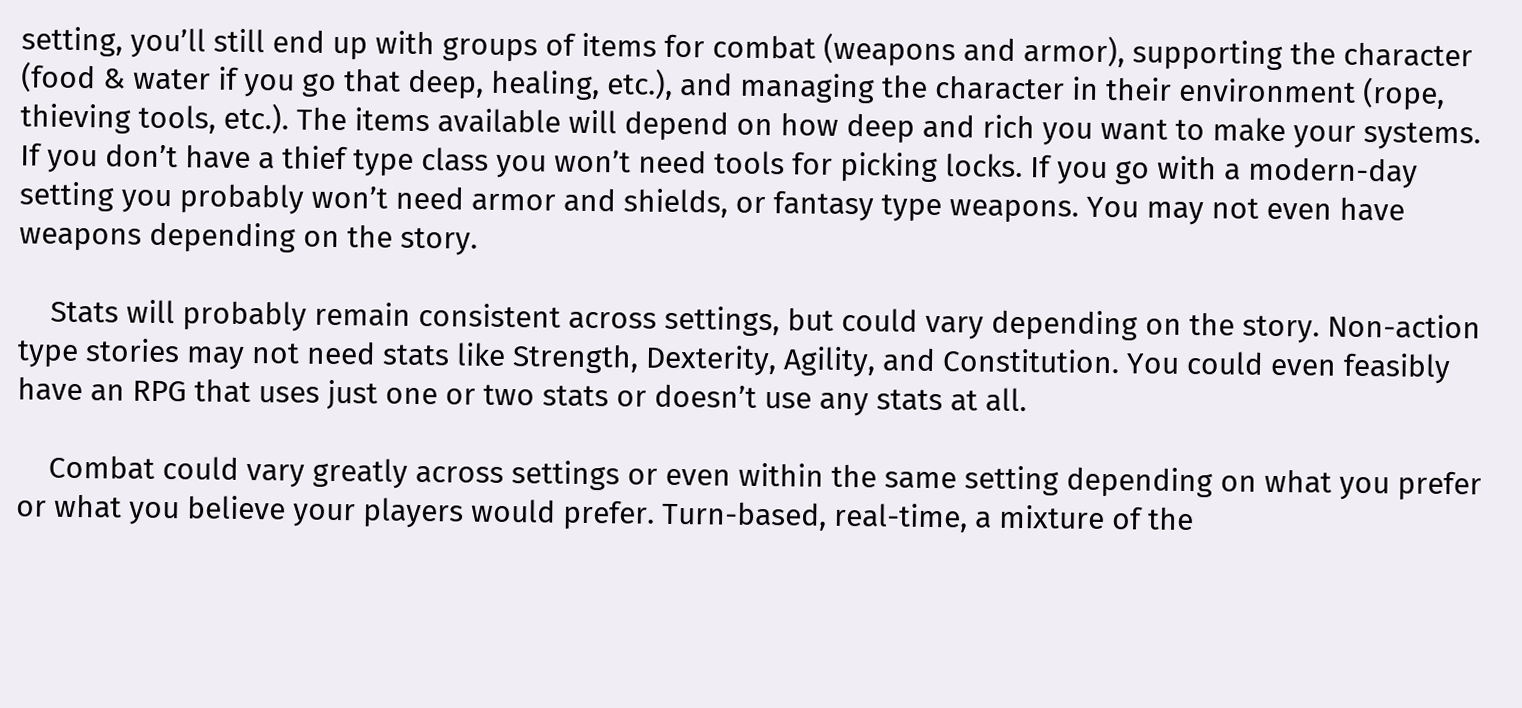setting, you’ll still end up with groups of items for combat (weapons and armor), supporting the character (food & water if you go that deep, healing, etc.), and managing the character in their environment (rope, thieving tools, etc.). The items available will depend on how deep and rich you want to make your systems. If you don’t have a thief type class you won’t need tools for picking locks. If you go with a modern-day setting you probably won’t need armor and shields, or fantasy type weapons. You may not even have weapons depending on the story.

    Stats will probably remain consistent across settings, but could vary depending on the story. Non-action type stories may not need stats like Strength, Dexterity, Agility, and Constitution. You could even feasibly have an RPG that uses just one or two stats or doesn’t use any stats at all.

    Combat could vary greatly across settings or even within the same setting depending on what you prefer or what you believe your players would prefer. Turn-based, real-time, a mixture of the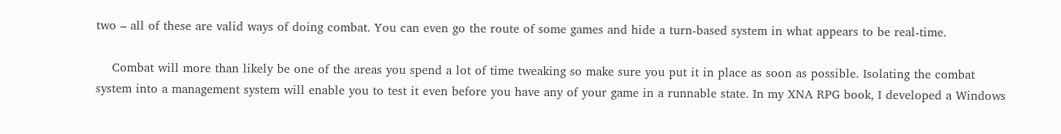two – all of these are valid ways of doing combat. You can even go the route of some games and hide a turn-based system in what appears to be real-time.

    Combat will more than likely be one of the areas you spend a lot of time tweaking so make sure you put it in place as soon as possible. Isolating the combat system into a management system will enable you to test it even before you have any of your game in a runnable state. In my XNA RPG book, I developed a Windows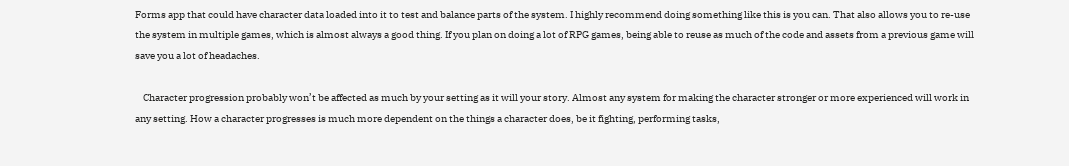Forms app that could have character data loaded into it to test and balance parts of the system. I highly recommend doing something like this is you can. That also allows you to re-use the system in multiple games, which is almost always a good thing. If you plan on doing a lot of RPG games, being able to reuse as much of the code and assets from a previous game will save you a lot of headaches.

    Character progression probably won’t be affected as much by your setting as it will your story. Almost any system for making the character stronger or more experienced will work in any setting. How a character progresses is much more dependent on the things a character does, be it fighting, performing tasks,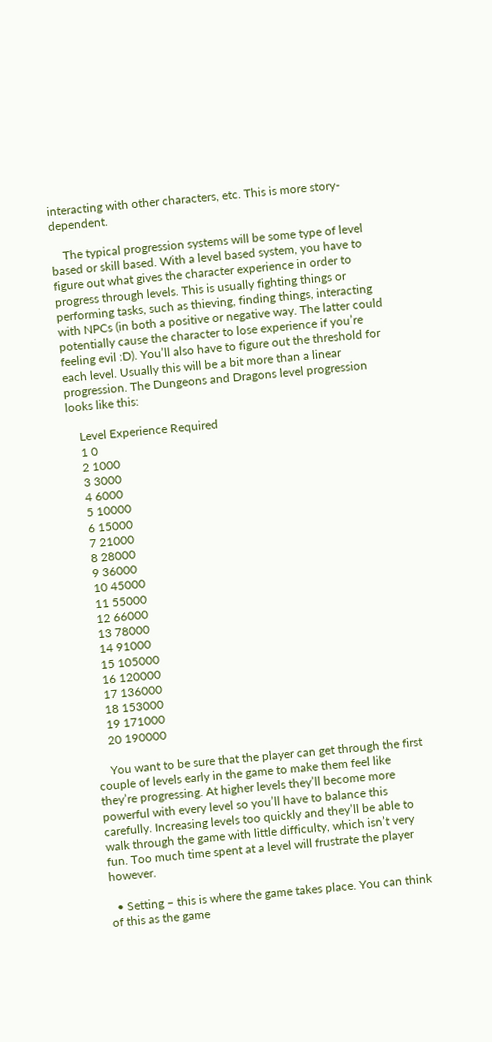interacting with other characters, etc. This is more story-dependent.

    The typical progression systems will be some type of level based or skill based. With a level based system, you have to figure out what gives the character experience in order to progress through levels. This is usually fighting things or performing tasks, such as thieving, finding things, interacting with NPCs (in both a positive or negative way. The latter could potentially cause the character to lose experience if you’re feeling evil :D). You’ll also have to figure out the threshold for each level. Usually this will be a bit more than a linear progression. The Dungeons and Dragons level progression looks like this:

    Level Experience Required
    1 0
    2 1000
    3 3000
    4 6000
    5 10000
    6 15000
    7 21000
    8 28000
    9 36000
    10 45000
    11 55000
    12 66000
    13 78000
    14 91000
    15 105000
    16 120000
    17 136000
    18 153000
    19 171000
    20 190000

    You want to be sure that the player can get through the first couple of levels early in the game to make them feel like they’re progressing. At higher levels they’ll become more powerful with every level so you’ll have to balance this carefully. Increasing levels too quickly and they’ll be able to walk through the game with little difficulty, which isn’t very fun. Too much time spent at a level will frustrate the player however.

  • Setting – this is where the game takes place. You can think of this as the game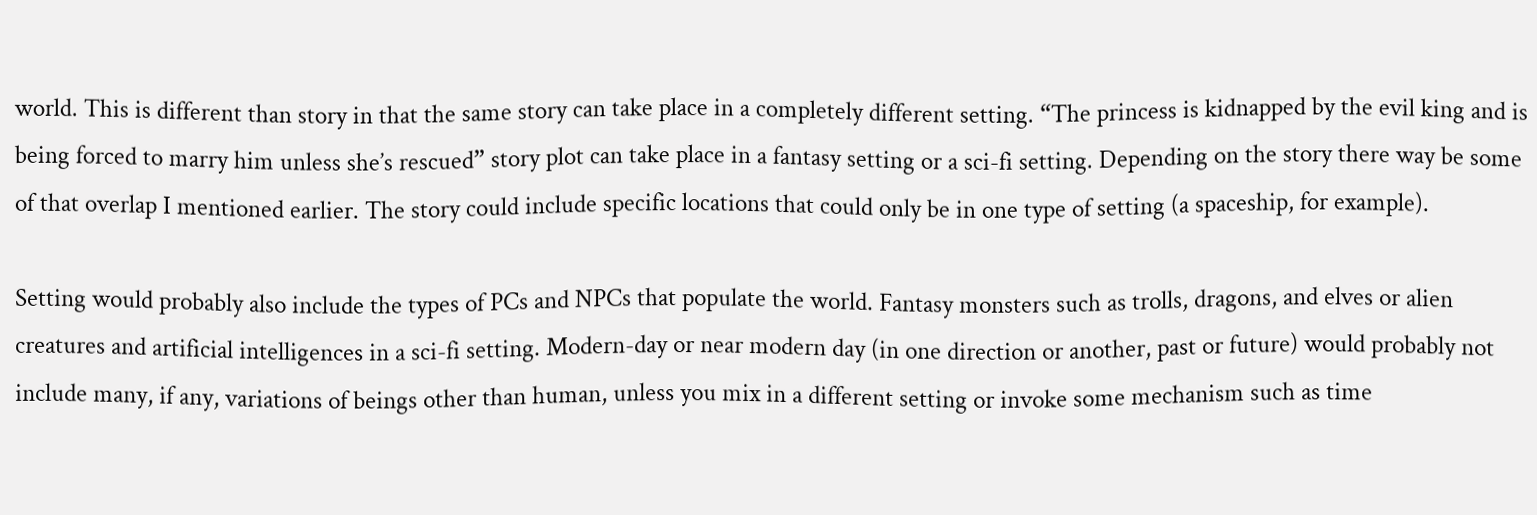world. This is different than story in that the same story can take place in a completely different setting. “The princess is kidnapped by the evil king and is being forced to marry him unless she’s rescued” story plot can take place in a fantasy setting or a sci-fi setting. Depending on the story there way be some of that overlap I mentioned earlier. The story could include specific locations that could only be in one type of setting (a spaceship, for example).

Setting would probably also include the types of PCs and NPCs that populate the world. Fantasy monsters such as trolls, dragons, and elves or alien creatures and artificial intelligences in a sci-fi setting. Modern-day or near modern day (in one direction or another, past or future) would probably not include many, if any, variations of beings other than human, unless you mix in a different setting or invoke some mechanism such as time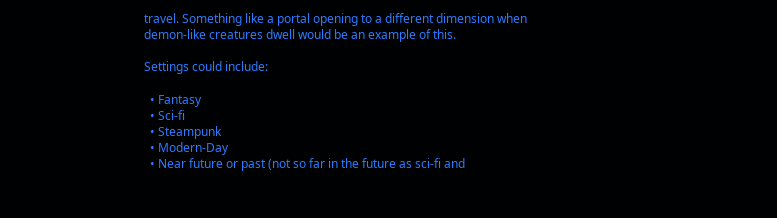travel. Something like a portal opening to a different dimension when demon-like creatures dwell would be an example of this.

Settings could include:

  • Fantasy
  • Sci-fi
  • Steampunk
  • Modern-Day
  • Near future or past (not so far in the future as sci-fi and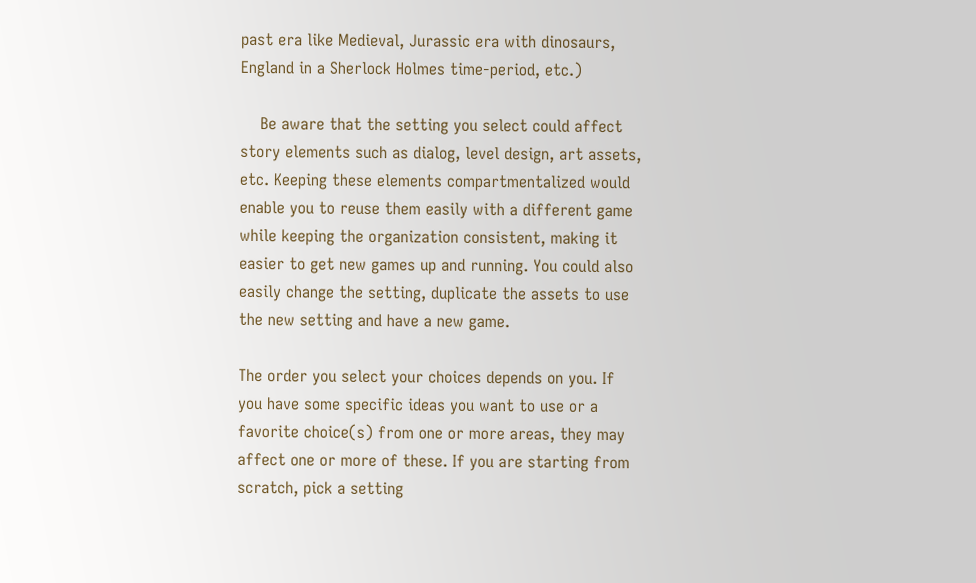past era like Medieval, Jurassic era with dinosaurs, England in a Sherlock Holmes time-period, etc.)

    Be aware that the setting you select could affect story elements such as dialog, level design, art assets, etc. Keeping these elements compartmentalized would enable you to reuse them easily with a different game while keeping the organization consistent, making it easier to get new games up and running. You could also easily change the setting, duplicate the assets to use the new setting and have a new game.

The order you select your choices depends on you. If you have some specific ideas you want to use or a favorite choice(s) from one or more areas, they may affect one or more of these. If you are starting from scratch, pick a setting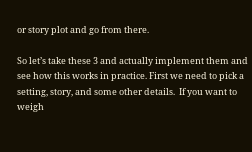or story plot and go from there.

So let’s take these 3 and actually implement them and see how this works in practice. First we need to pick a setting, story, and some other details.  If you want to weigh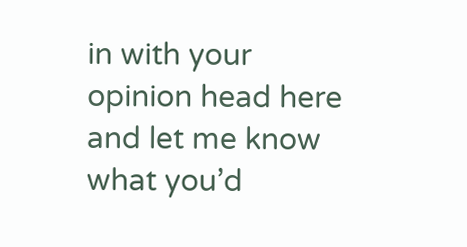in with your opinion head here and let me know what you’d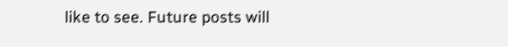like to see. Future posts will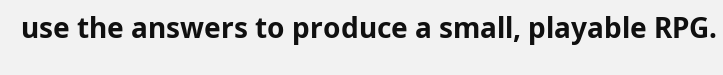use the answers to produce a small, playable RPG.